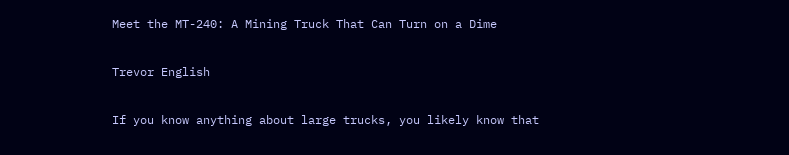Meet the MT-240: A Mining Truck That Can Turn on a Dime

Trevor English

If you know anything about large trucks, you likely know that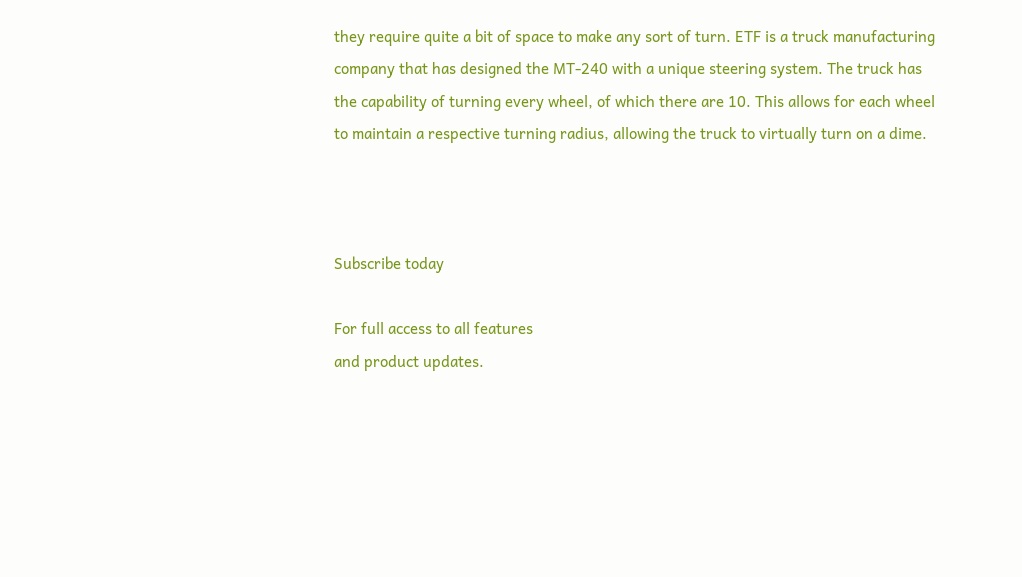they require quite a bit of space to make any sort of turn. ETF is a truck manufacturing company that has designed the MT-240 with a unique steering system. The truck has the capability of turning every wheel, of which there are 10. This allows for each wheel to maintain a respective turning radius, allowing the truck to virtually turn on a dime.



Subscribe today

For full access to all features
and product updates.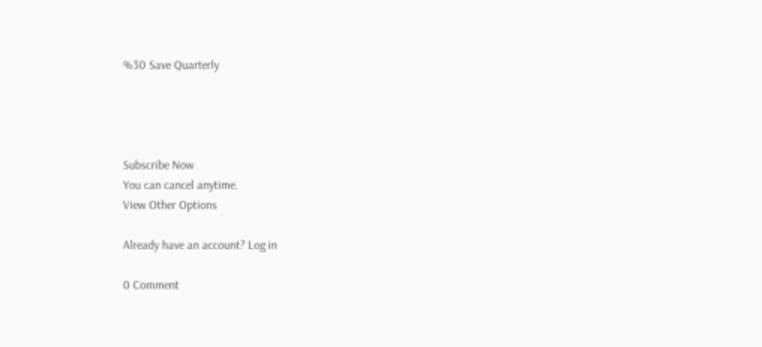%30 Save Quarterly




Subscribe Now
You can cancel anytime.
View Other Options

Already have an account? Log in

0 Comment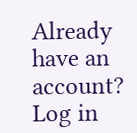Already have an account? Log in